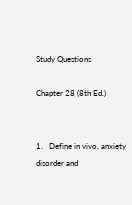Study Questions

Chapter 28 (8th Ed.)


1.   Define in vivo, anxiety disorder and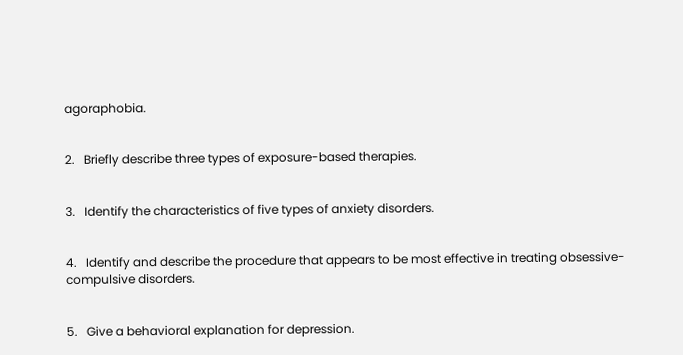agoraphobia.


2.   Briefly describe three types of exposure-based therapies.


3.   Identify the characteristics of five types of anxiety disorders.


4.   Identify and describe the procedure that appears to be most effective in treating obsessive-compulsive disorders.


5.   Give a behavioral explanation for depression.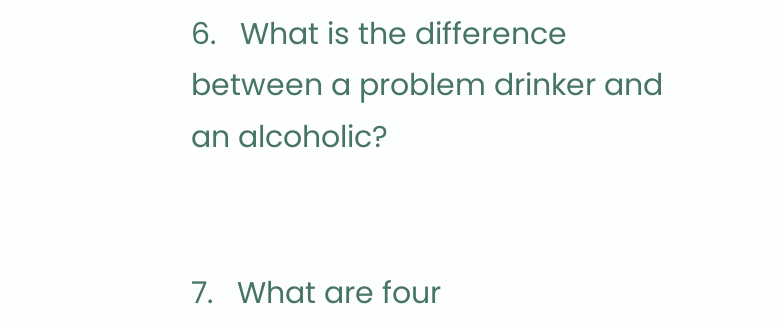6.   What is the difference between a problem drinker and an alcoholic?


7.   What are four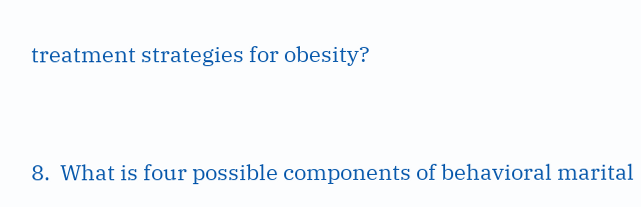treatment strategies for obesity?


8.  What is four possible components of behavioral marital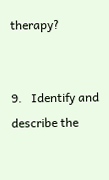therapy?


9.   Identify and describe the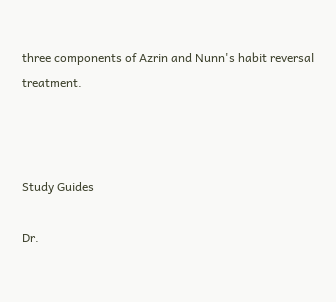three components of Azrin and Nunn's habit reversal treatment.



Study Guides

Dr.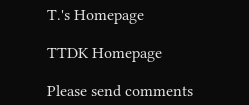T.'s Homepage

TTDK Homepage

Please send comments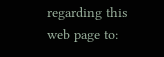regarding this web page to: